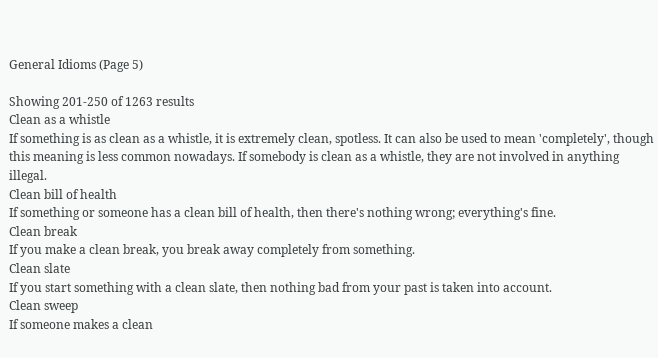General Idioms (Page 5)

Showing 201-250 of 1263 results
Clean as a whistle
If something is as clean as a whistle, it is extremely clean, spotless. It can also be used to mean 'completely', though this meaning is less common nowadays. If somebody is clean as a whistle, they are not involved in anything illegal.
Clean bill of health
If something or someone has a clean bill of health, then there's nothing wrong; everything's fine.
Clean break
If you make a clean break, you break away completely from something.
Clean slate
If you start something with a clean slate, then nothing bad from your past is taken into account.
Clean sweep
If someone makes a clean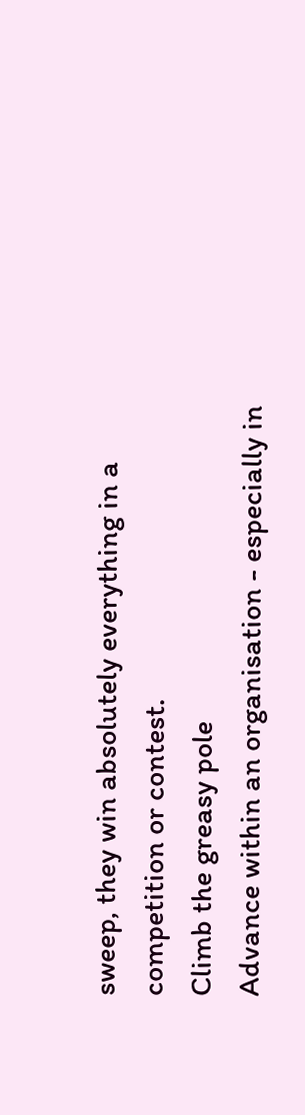sweep, they win absolutely everything in a competition or contest.
Climb the greasy pole
Advance within an organisation - especially in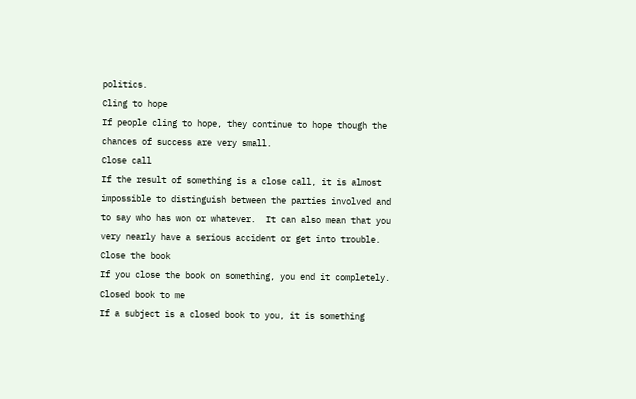politics.
Cling to hope
If people cling to hope, they continue to hope though the chances of success are very small.
Close call
If the result of something is a close call, it is almost impossible to distinguish between the parties involved and to say who has won or whatever.  It can also mean that you very nearly have a serious accident or get into trouble.
Close the book
If you close the book on something, you end it completely.
Closed book to me
If a subject is a closed book to you, it is something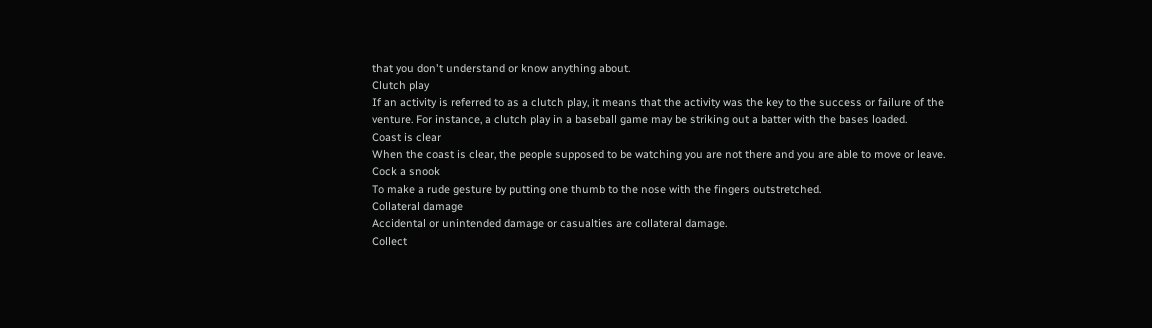that you don't understand or know anything about.
Clutch play
If an activity is referred to as a clutch play, it means that the activity was the key to the success or failure of the venture. For instance, a clutch play in a baseball game may be striking out a batter with the bases loaded.
Coast is clear
When the coast is clear, the people supposed to be watching you are not there and you are able to move or leave.
Cock a snook
To make a rude gesture by putting one thumb to the nose with the fingers outstretched.
Collateral damage
Accidental or unintended damage or casualties are collateral damage.
Collect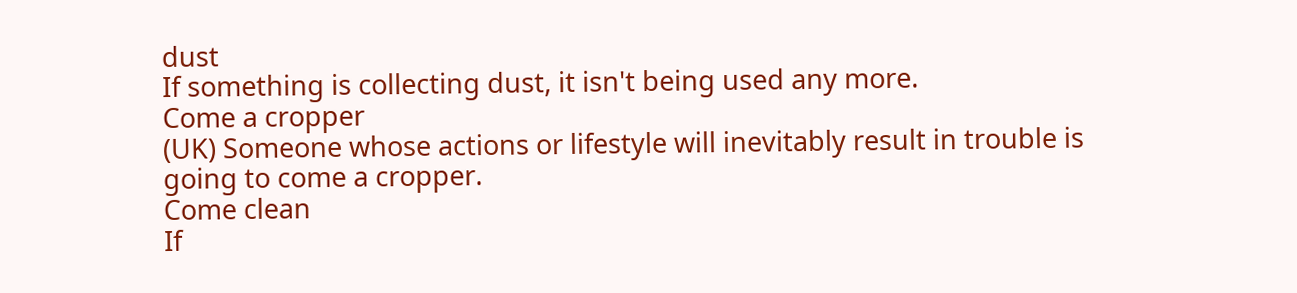dust
If something is collecting dust, it isn't being used any more.
Come a cropper
(UK) Someone whose actions or lifestyle will inevitably result in trouble is going to come a cropper.
Come clean
If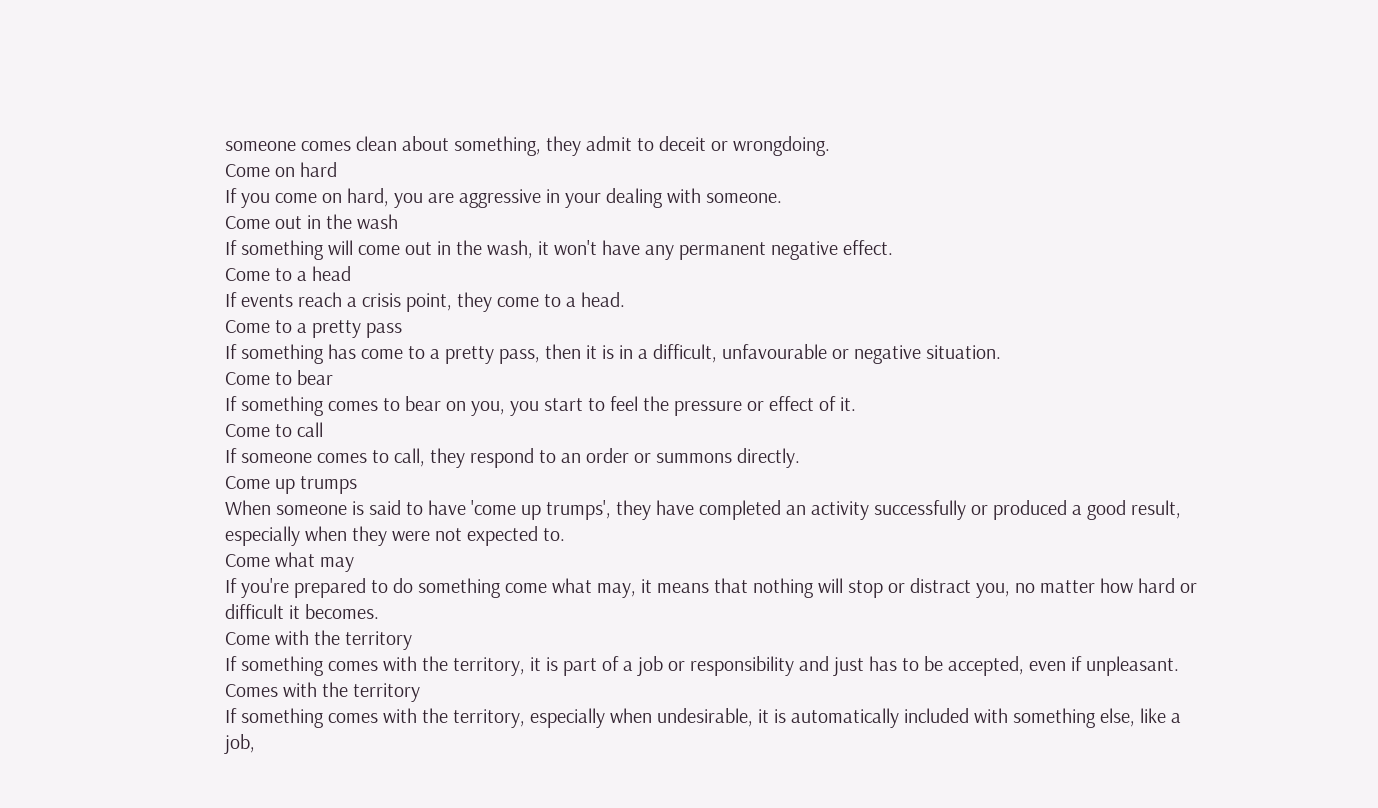someone comes clean about something, they admit to deceit or wrongdoing.
Come on hard
If you come on hard, you are aggressive in your dealing with someone.
Come out in the wash
If something will come out in the wash, it won't have any permanent negative effect.
Come to a head
If events reach a crisis point, they come to a head.
Come to a pretty pass
If something has come to a pretty pass, then it is in a difficult, unfavourable or negative situation.
Come to bear
If something comes to bear on you, you start to feel the pressure or effect of it.
Come to call
If someone comes to call, they respond to an order or summons directly.
Come up trumps
When someone is said to have 'come up trumps', they have completed an activity successfully or produced a good result, especially when they were not expected to.
Come what may
If you're prepared to do something come what may, it means that nothing will stop or distract you, no matter how hard or difficult it becomes.
Come with the territory
If something comes with the territory, it is part of a job or responsibility and just has to be accepted, even if unpleasant.
Comes with the territory
If something comes with the territory, especially when undesirable, it is automatically included with something else, like a job,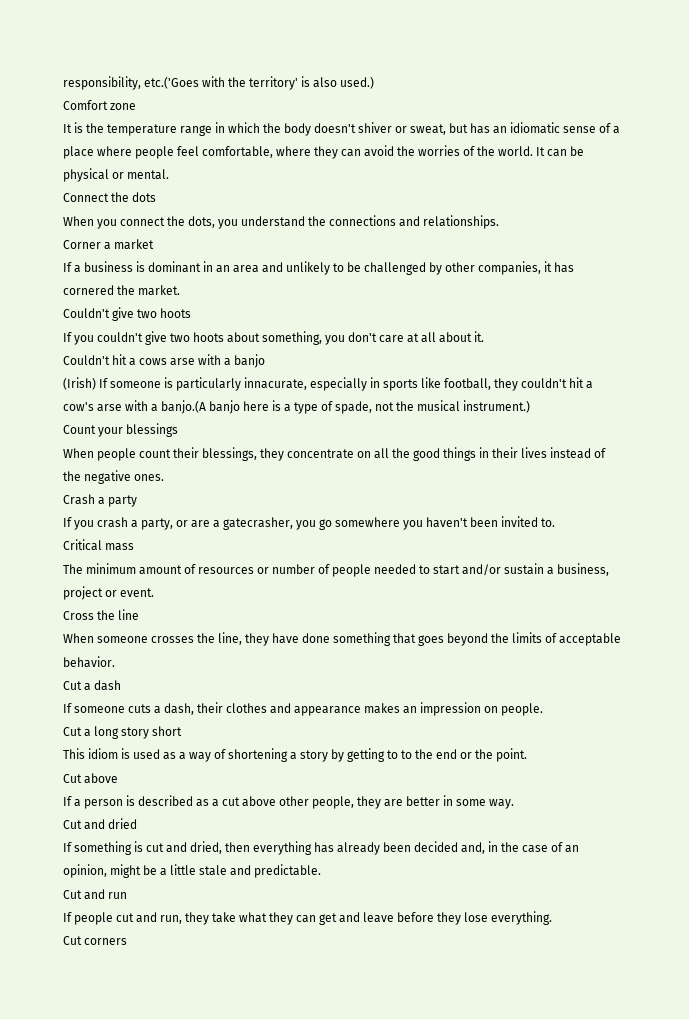responsibility, etc.('Goes with the territory' is also used.)
Comfort zone
It is the temperature range in which the body doesn't shiver or sweat, but has an idiomatic sense of a place where people feel comfortable, where they can avoid the worries of the world. It can be physical or mental.
Connect the dots
When you connect the dots, you understand the connections and relationships.
Corner a market
If a business is dominant in an area and unlikely to be challenged by other companies, it has cornered the market.
Couldn't give two hoots
If you couldn't give two hoots about something, you don't care at all about it.
Couldn't hit a cows arse with a banjo
(Irish) If someone is particularly innacurate, especially in sports like football, they couldn't hit a cow's arse with a banjo.(A banjo here is a type of spade, not the musical instrument.)
Count your blessings
When people count their blessings, they concentrate on all the good things in their lives instead of the negative ones.
Crash a party
If you crash a party, or are a gatecrasher, you go somewhere you haven't been invited to.
Critical mass
The minimum amount of resources or number of people needed to start and/or sustain a business, project or event.
Cross the line
When someone crosses the line, they have done something that goes beyond the limits of acceptable behavior.
Cut a dash
If someone cuts a dash, their clothes and appearance makes an impression on people.
Cut a long story short
This idiom is used as a way of shortening a story by getting to to the end or the point.
Cut above
If a person is described as a cut above other people, they are better in some way.
Cut and dried
If something is cut and dried, then everything has already been decided and, in the case of an opinion, might be a little stale and predictable.
Cut and run
If people cut and run, they take what they can get and leave before they lose everything.
Cut corners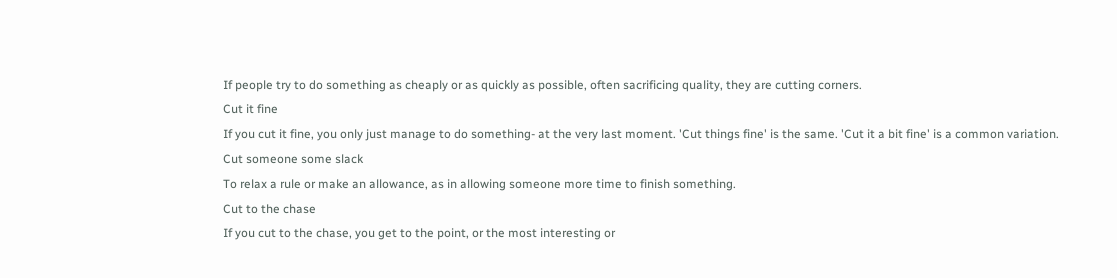If people try to do something as cheaply or as quickly as possible, often sacrificing quality, they are cutting corners.
Cut it fine
If you cut it fine, you only just manage to do something- at the very last moment. 'Cut things fine' is the same. 'Cut it a bit fine' is a common variation.
Cut someone some slack
To relax a rule or make an allowance, as in allowing someone more time to finish something.
Cut to the chase
If you cut to the chase, you get to the point, or the most interesting or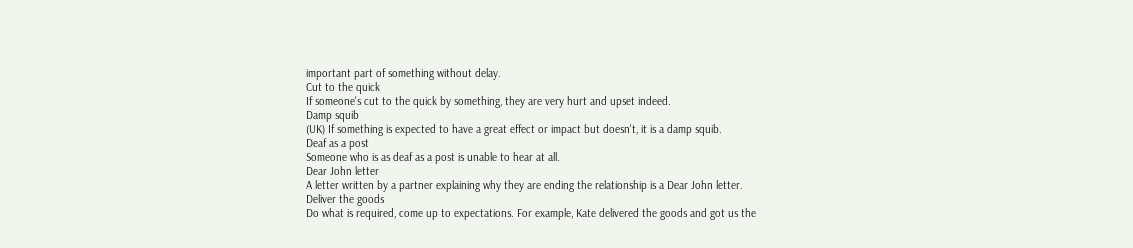important part of something without delay.
Cut to the quick
If someone's cut to the quick by something, they are very hurt and upset indeed.
Damp squib
(UK) If something is expected to have a great effect or impact but doesn't, it is a damp squib.
Deaf as a post
Someone who is as deaf as a post is unable to hear at all.
Dear John letter
A letter written by a partner explaining why they are ending the relationship is a Dear John letter.
Deliver the goods
Do what is required, come up to expectations. For example, Kate delivered the goods and got us the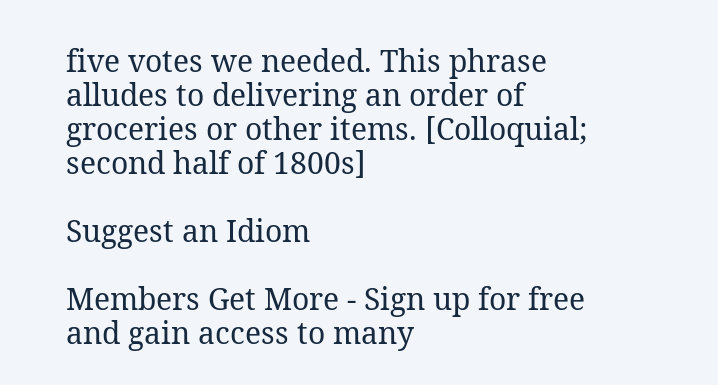five votes we needed. This phrase alludes to delivering an order of groceries or other items. [Colloquial; second half of 1800s]

Suggest an Idiom

Members Get More - Sign up for free and gain access to many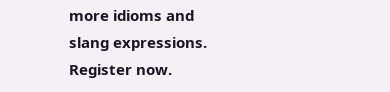more idioms and slang expressions. Register now.